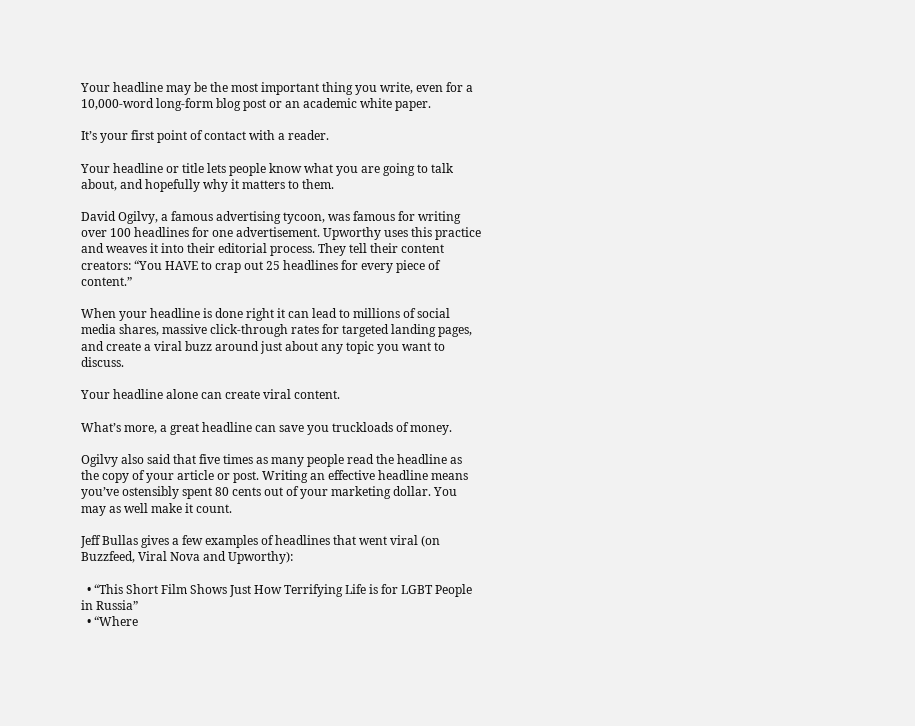Your headline may be the most important thing you write, even for a 10,000-word long-form blog post or an academic white paper.

It’s your first point of contact with a reader.

Your headline or title lets people know what you are going to talk about, and hopefully why it matters to them.

David Ogilvy, a famous advertising tycoon, was famous for writing over 100 headlines for one advertisement. Upworthy uses this practice and weaves it into their editorial process. They tell their content creators: “You HAVE to crap out 25 headlines for every piece of content.”

When your headline is done right it can lead to millions of social media shares, massive click-through rates for targeted landing pages, and create a viral buzz around just about any topic you want to discuss.

Your headline alone can create viral content.

What’s more, a great headline can save you truckloads of money.

Ogilvy also said that five times as many people read the headline as the copy of your article or post. Writing an effective headline means you’ve ostensibly spent 80 cents out of your marketing dollar. You may as well make it count.

Jeff Bullas gives a few examples of headlines that went viral (on Buzzfeed, Viral Nova and Upworthy):

  • “This Short Film Shows Just How Terrifying Life is for LGBT People in Russia”
  • “Where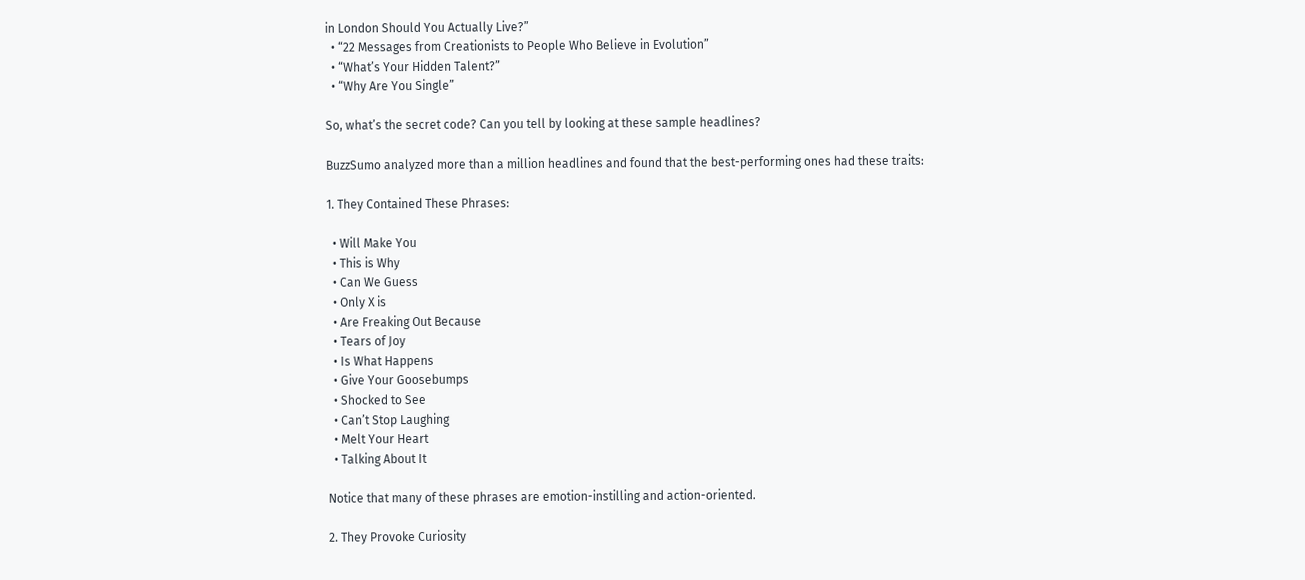in London Should You Actually Live?”
  • “22 Messages from Creationists to People Who Believe in Evolution”
  • “What’s Your Hidden Talent?”
  • “Why Are You Single”

So, what’s the secret code? Can you tell by looking at these sample headlines?

BuzzSumo analyzed more than a million headlines and found that the best-performing ones had these traits:

1. They Contained These Phrases:

  • Will Make You
  • This is Why
  • Can We Guess
  • Only X is
  • Are Freaking Out Because
  • Tears of Joy
  • Is What Happens
  • Give Your Goosebumps
  • Shocked to See
  • Can’t Stop Laughing
  • Melt Your Heart
  • Talking About It

Notice that many of these phrases are emotion-instilling and action-oriented.

2. They Provoke Curiosity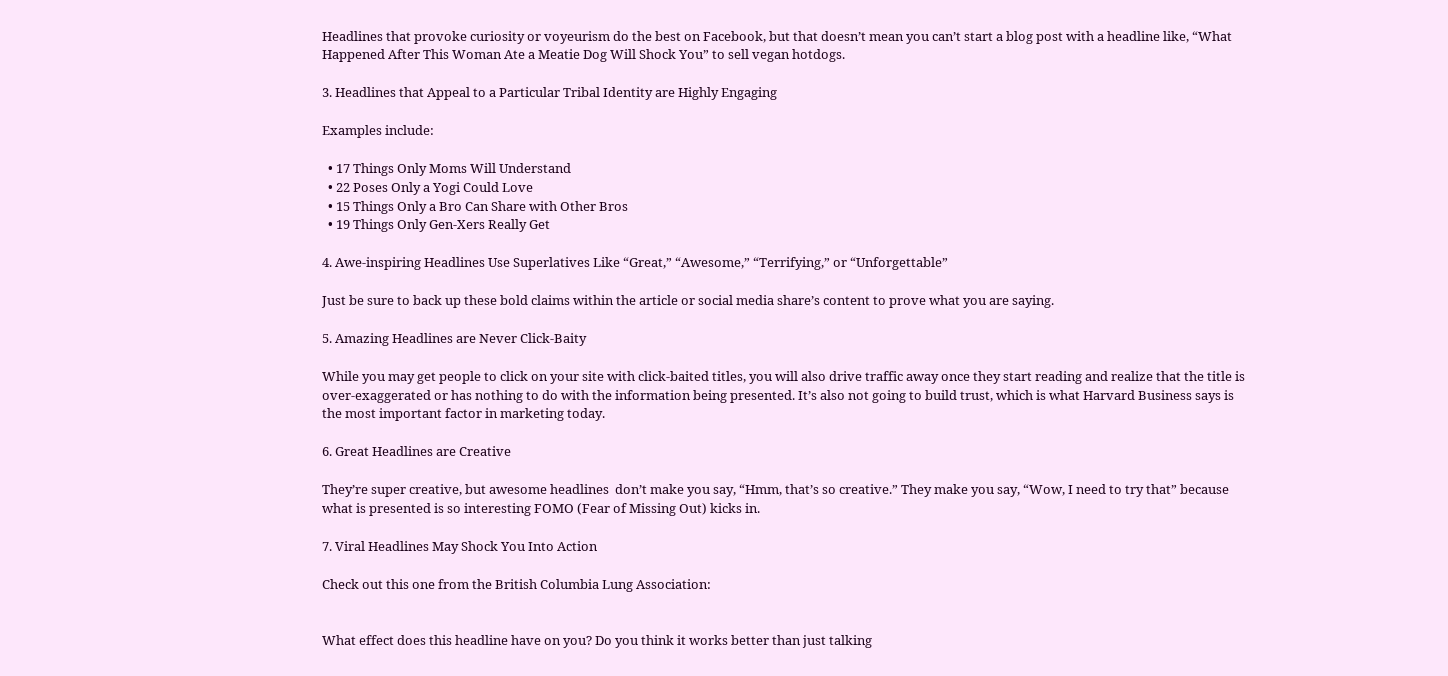Headlines that provoke curiosity or voyeurism do the best on Facebook, but that doesn’t mean you can’t start a blog post with a headline like, “What Happened After This Woman Ate a Meatie Dog Will Shock You” to sell vegan hotdogs.

3. Headlines that Appeal to a Particular Tribal Identity are Highly Engaging

Examples include:

  • 17 Things Only Moms Will Understand
  • 22 Poses Only a Yogi Could Love
  • 15 Things Only a Bro Can Share with Other Bros
  • 19 Things Only Gen-Xers Really Get

4. Awe-inspiring Headlines Use Superlatives Like “Great,” “Awesome,” “Terrifying,” or “Unforgettable”

Just be sure to back up these bold claims within the article or social media share’s content to prove what you are saying.

5. Amazing Headlines are Never Click-Baity

While you may get people to click on your site with click-baited titles, you will also drive traffic away once they start reading and realize that the title is over-exaggerated or has nothing to do with the information being presented. It’s also not going to build trust, which is what Harvard Business says is the most important factor in marketing today.

6. Great Headlines are Creative

They’re super creative, but awesome headlines  don’t make you say, “Hmm, that’s so creative.” They make you say, “Wow, I need to try that” because what is presented is so interesting FOMO (Fear of Missing Out) kicks in.

7. Viral Headlines May Shock You Into Action

Check out this one from the British Columbia Lung Association:


What effect does this headline have on you? Do you think it works better than just talking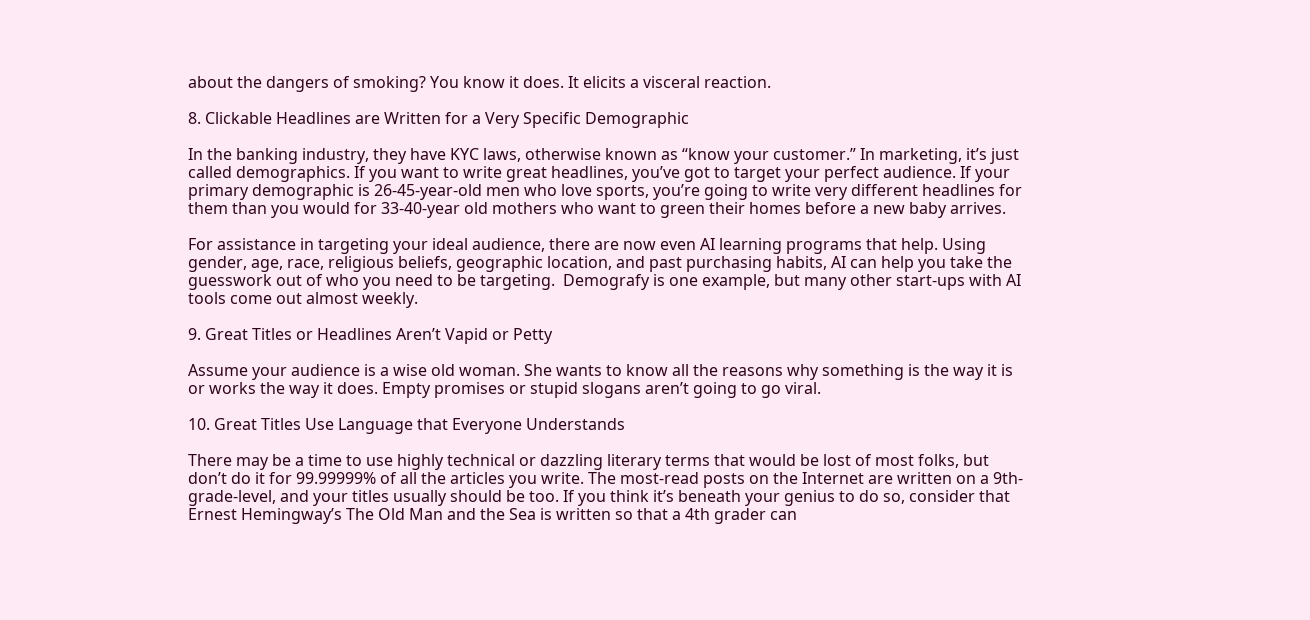about the dangers of smoking? You know it does. It elicits a visceral reaction.

8. Clickable Headlines are Written for a Very Specific Demographic

In the banking industry, they have KYC laws, otherwise known as “know your customer.” In marketing, it’s just called demographics. If you want to write great headlines, you’ve got to target your perfect audience. If your primary demographic is 26-45-year-old men who love sports, you’re going to write very different headlines for them than you would for 33-40-year old mothers who want to green their homes before a new baby arrives.

For assistance in targeting your ideal audience, there are now even AI learning programs that help. Using gender, age, race, religious beliefs, geographic location, and past purchasing habits, AI can help you take the guesswork out of who you need to be targeting.  Demografy is one example, but many other start-ups with AI tools come out almost weekly.

9. Great Titles or Headlines Aren’t Vapid or Petty

Assume your audience is a wise old woman. She wants to know all the reasons why something is the way it is or works the way it does. Empty promises or stupid slogans aren’t going to go viral.

10. Great Titles Use Language that Everyone Understands

There may be a time to use highly technical or dazzling literary terms that would be lost of most folks, but don’t do it for 99.99999% of all the articles you write. The most-read posts on the Internet are written on a 9th-grade-level, and your titles usually should be too. If you think it’s beneath your genius to do so, consider that Ernest Hemingway’s The Old Man and the Sea is written so that a 4th grader can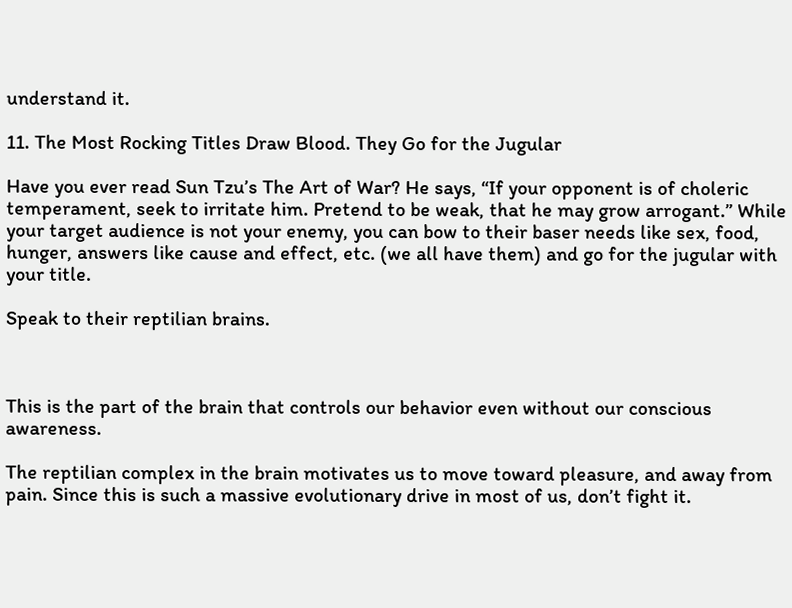understand it.

11. The Most Rocking Titles Draw Blood. They Go for the Jugular

Have you ever read Sun Tzu’s The Art of War? He says, “If your opponent is of choleric temperament, seek to irritate him. Pretend to be weak, that he may grow arrogant.” While your target audience is not your enemy, you can bow to their baser needs like sex, food, hunger, answers like cause and effect, etc. (we all have them) and go for the jugular with your title.

Speak to their reptilian brains.



This is the part of the brain that controls our behavior even without our conscious awareness.

The reptilian complex in the brain motivates us to move toward pleasure, and away from pain. Since this is such a massive evolutionary drive in most of us, don’t fight it.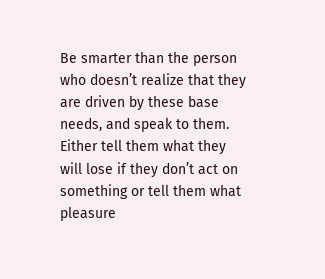Be smarter than the person who doesn’t realize that they are driven by these base needs, and speak to them.  Either tell them what they will lose if they don’t act on something or tell them what pleasure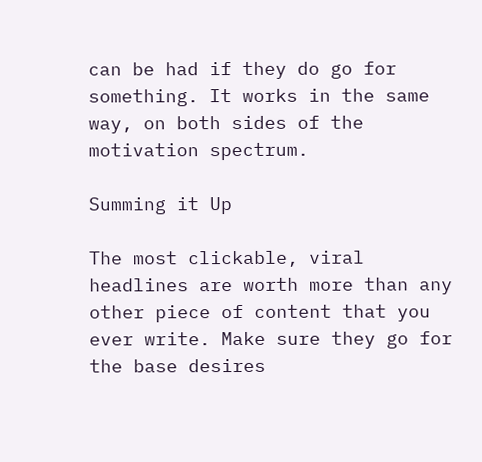can be had if they do go for something. It works in the same way, on both sides of the motivation spectrum.

Summing it Up

The most clickable, viral headlines are worth more than any other piece of content that you ever write. Make sure they go for the base desires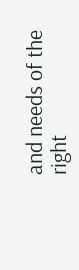and needs of the right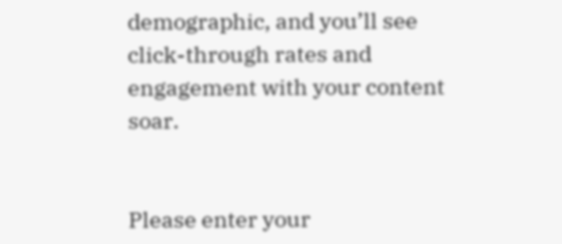demographic, and you’ll see click-through rates and engagement with your content soar.


Please enter your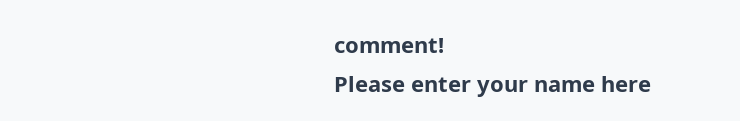comment!
Please enter your name here